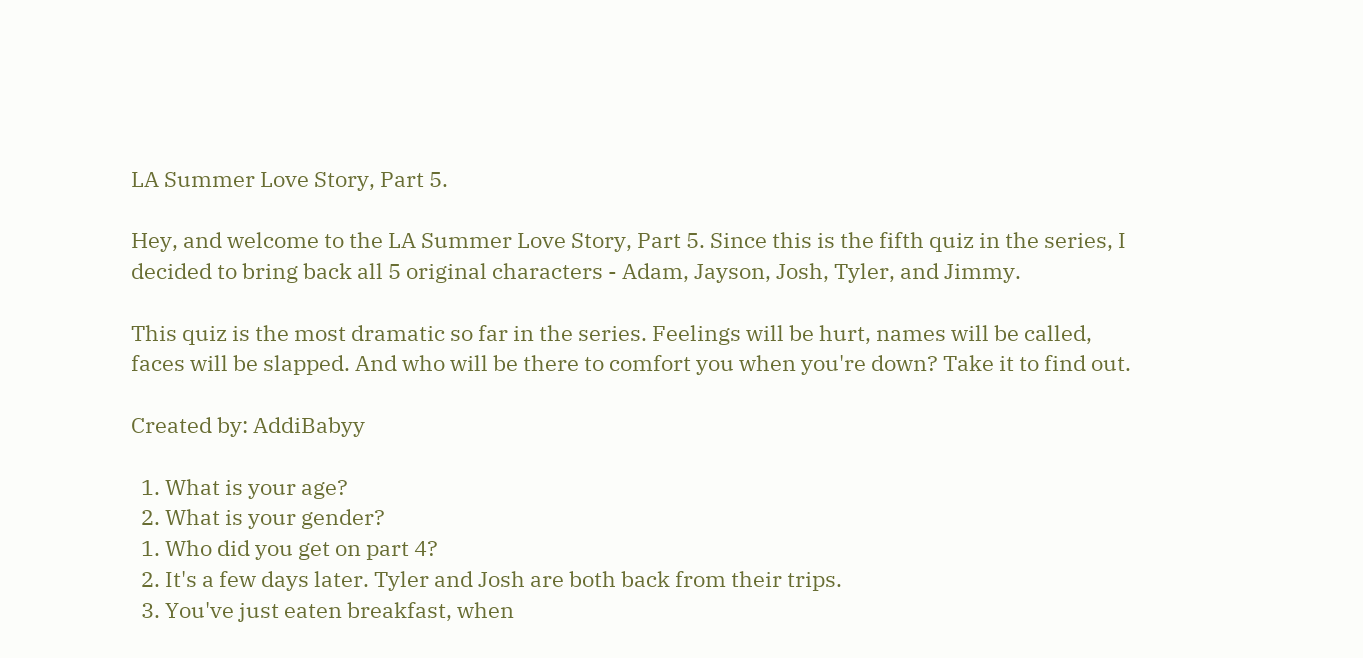LA Summer Love Story, Part 5.

Hey, and welcome to the LA Summer Love Story, Part 5. Since this is the fifth quiz in the series, I decided to bring back all 5 original characters - Adam, Jayson, Josh, Tyler, and Jimmy.

This quiz is the most dramatic so far in the series. Feelings will be hurt, names will be called, faces will be slapped. And who will be there to comfort you when you're down? Take it to find out.

Created by: AddiBabyy

  1. What is your age?
  2. What is your gender?
  1. Who did you get on part 4?
  2. It's a few days later. Tyler and Josh are both back from their trips.
  3. You've just eaten breakfast, when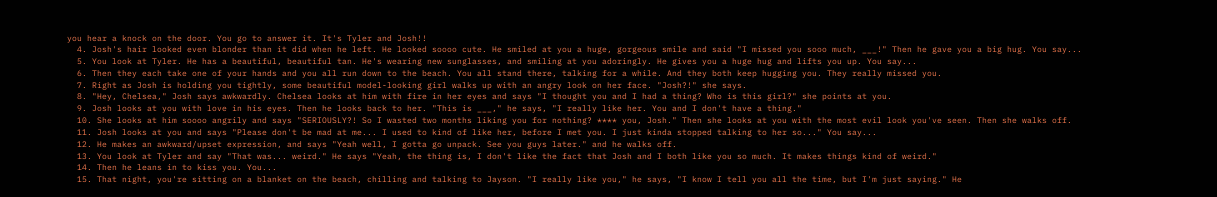you hear a knock on the door. You go to answer it. It's Tyler and Josh!!
  4. Josh's hair looked even blonder than it did when he left. He looked soooo cute. He smiled at you a huge, gorgeous smile and said "I missed you sooo much, ___!" Then he gave you a big hug. You say...
  5. You look at Tyler. He has a beautiful, beautiful tan. He's wearing new sunglasses, and smiling at you adoringly. He gives you a huge hug and lifts you up. You say...
  6. Then they each take one of your hands and you all run down to the beach. You all stand there, talking for a while. And they both keep hugging you. They really missed you.
  7. Right as Josh is holding you tightly, some beautiful model-looking girl walks up with an angry look on her face. "Josh?!" she says.
  8. "Hey, Chelsea," Josh says awkwardly. Chelsea looks at him with fire in her eyes and says "I thought you and I had a thing? Who is this girl?" she points at you.
  9. Josh looks at you with love in his eyes. Then he looks back to her. "This is ___," he says, "I really like her. You and I don't have a thing."
  10. She looks at him soooo angrily and says "SERIOUSLY?! So I wasted two months liking you for nothing? **** you, Josh." Then she looks at you with the most evil look you've seen. Then she walks off.
  11. Josh looks at you and says "Please don't be mad at me... I used to kind of like her, before I met you. I just kinda stopped talking to her so..." You say...
  12. He makes an awkward/upset expression, and says "Yeah well, I gotta go unpack. See you guys later." and he walks off.
  13. You look at Tyler and say "That was... weird." He says "Yeah, the thing is, I don't like the fact that Josh and I both like you so much. It makes things kind of weird."
  14. Then he leans in to kiss you. You...
  15. That night, you're sitting on a blanket on the beach, chilling and talking to Jayson. "I really like you," he says, "I know I tell you all the time, but I'm just saying." He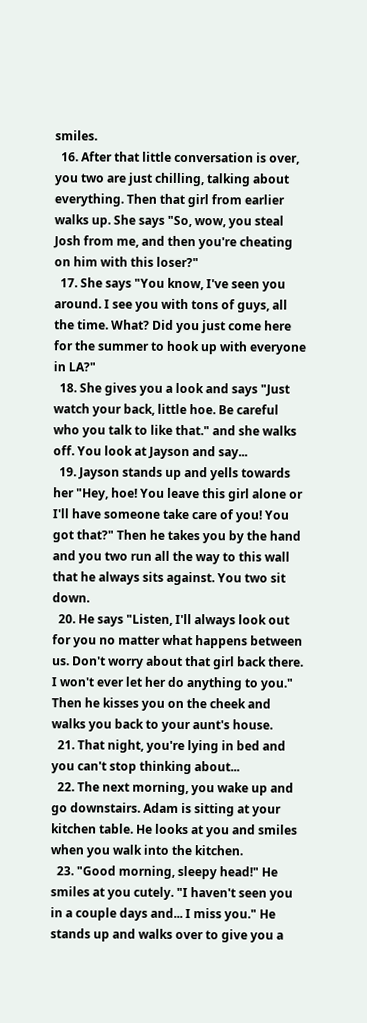smiles.
  16. After that little conversation is over, you two are just chilling, talking about everything. Then that girl from earlier walks up. She says "So, wow, you steal Josh from me, and then you're cheating on him with this loser?"
  17. She says "You know, I've seen you around. I see you with tons of guys, all the time. What? Did you just come here for the summer to hook up with everyone in LA?"
  18. She gives you a look and says "Just watch your back, little hoe. Be careful who you talk to like that." and she walks off. You look at Jayson and say...
  19. Jayson stands up and yells towards her "Hey, hoe! You leave this girl alone or I'll have someone take care of you! You got that?" Then he takes you by the hand and you two run all the way to this wall that he always sits against. You two sit down.
  20. He says "Listen, I'll always look out for you no matter what happens between us. Don't worry about that girl back there. I won't ever let her do anything to you." Then he kisses you on the cheek and walks you back to your aunt's house.
  21. That night, you're lying in bed and you can't stop thinking about...
  22. The next morning, you wake up and go downstairs. Adam is sitting at your kitchen table. He looks at you and smiles when you walk into the kitchen.
  23. "Good morning, sleepy head!" He smiles at you cutely. "I haven't seen you in a couple days and... I miss you." He stands up and walks over to give you a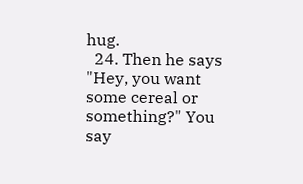hug.
  24. Then he says "Hey, you want some cereal or something?" You say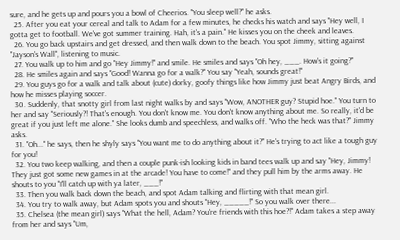sure, and he gets up and pours you a bowl of Cheerios. "You sleep well?" he asks.
  25. After you eat your cereal and talk to Adam for a few minutes, he checks his watch and says "Hey well, I gotta get to football. We've got summer training. Hah, it's a pain." He kisses you on the cheek and leaves.
  26. You go back upstairs and get dressed, and then walk down to the beach. You spot Jimmy, sitting against "Jayson's Wall", listening to music.
  27. You walk up to him and go "Hey Jimmy!" and smile. He smiles and says "Oh hey, ___. How's it going?"
  28. He smiles again and says "Good! Wanna go for a walk?" You say "Yeah, sounds great!"
  29. You guys go for a walk and talk about (cute) dorky, goofy things like how Jimmy just beat Angry Birds, and how he misses playing soccer.
  30. Suddenly, that snotty girl from last night walks by and says "Wow, ANOTHER guy? Stupid hoe." You turn to her and say "Seriously?! That's enough. You don't know me. You don't know anything about me. So really, it'd be great if you just left me alone." She looks dumb and speechless, and walks off. "Who the heck was that?" Jimmy asks.
  31. "Oh..." he says, then he shyly says "You want me to do anything about it?" He's trying to act like a tough guy for you!
  32. You two keep walking, and then a couple punk-ish looking kids in band tees walk up and say "Hey, Jimmy! They just got some new games in at the arcade! You have to come!" and they pull him by the arms away. He shouts to you "I'll catch up with ya later, ___!"
  33. Then you walk back down the beach, and spot Adam talking and flirting with that mean girl.
  34. You try to walk away, but Adam spots you and shouts "Hey, _____!" So you walk over there...
  35. Chelsea (the mean girl) says "What the hell, Adam? You're friends with this hoe?!" Adam takes a step away from her and says "Um,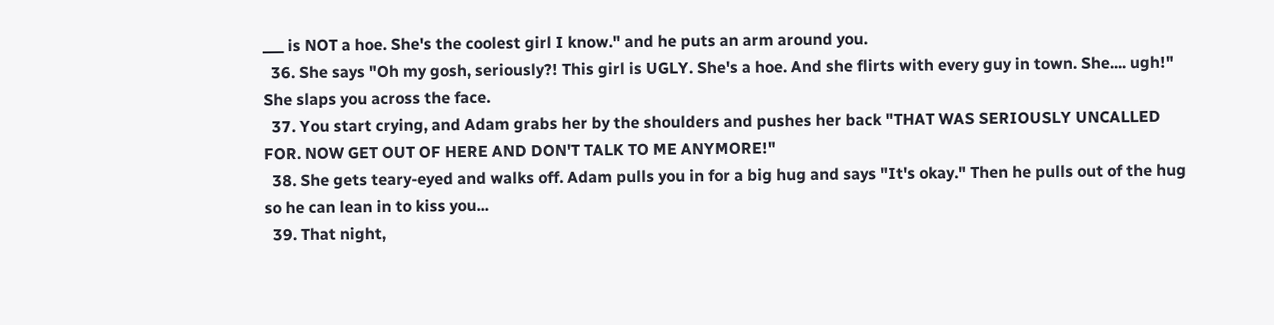___ is NOT a hoe. She's the coolest girl I know." and he puts an arm around you.
  36. She says "Oh my gosh, seriously?! This girl is UGLY. She's a hoe. And she flirts with every guy in town. She.... ugh!" She slaps you across the face.
  37. You start crying, and Adam grabs her by the shoulders and pushes her back "THAT WAS SERIOUSLY UNCALLED FOR. NOW GET OUT OF HERE AND DON'T TALK TO ME ANYMORE!"
  38. She gets teary-eyed and walks off. Adam pulls you in for a big hug and says "It's okay." Then he pulls out of the hug so he can lean in to kiss you...
  39. That night,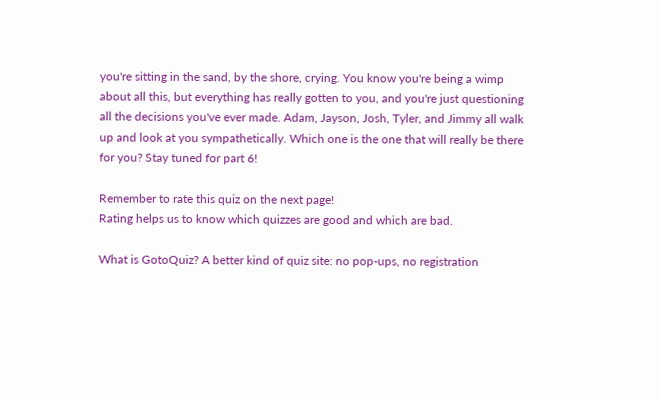you're sitting in the sand, by the shore, crying. You know you're being a wimp about all this, but everything has really gotten to you, and you're just questioning all the decisions you've ever made. Adam, Jayson, Josh, Tyler, and Jimmy all walk up and look at you sympathetically. Which one is the one that will really be there for you? Stay tuned for part 6!

Remember to rate this quiz on the next page!
Rating helps us to know which quizzes are good and which are bad.

What is GotoQuiz? A better kind of quiz site: no pop-ups, no registration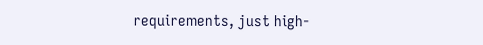requirements, just high-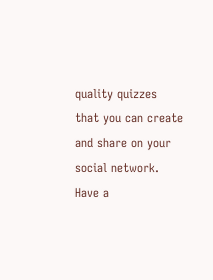quality quizzes that you can create and share on your social network. Have a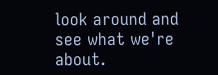look around and see what we're about.